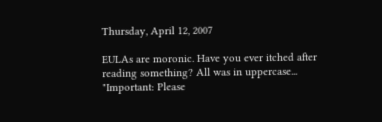Thursday, April 12, 2007

EULAs are moronic. Have you ever itched after reading something? All was in uppercase...
"Important: Please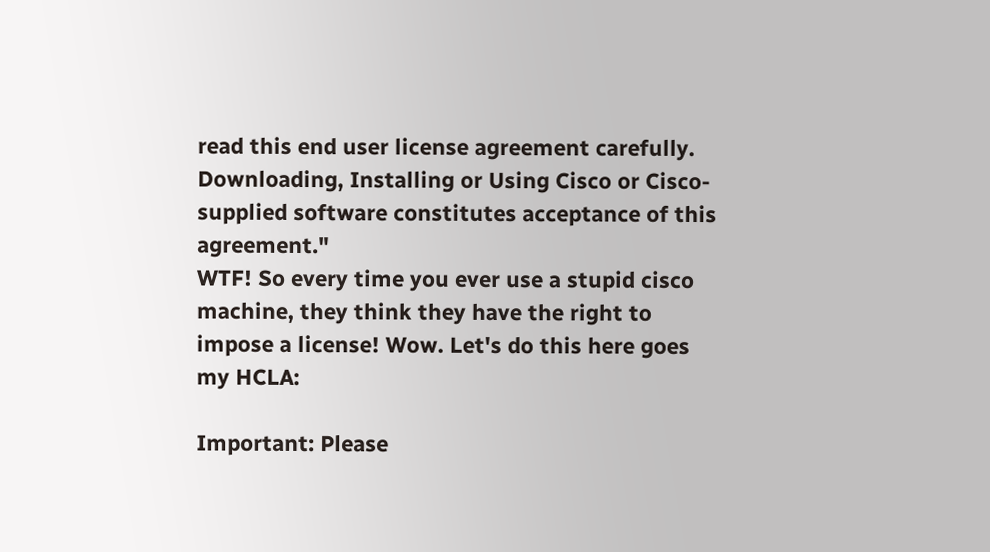read this end user license agreement carefully. Downloading, Installing or Using Cisco or Cisco-supplied software constitutes acceptance of this agreement."
WTF! So every time you ever use a stupid cisco machine, they think they have the right to impose a license! Wow. Let's do this here goes my HCLA:

Important: Please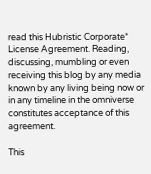read this Hubristic Corporate* License Agreement. Reading, discussing, mumbling or even receiving this blog by any media known by any living being now or in any timeline in the omniverse constitutes acceptance of this agreement.

This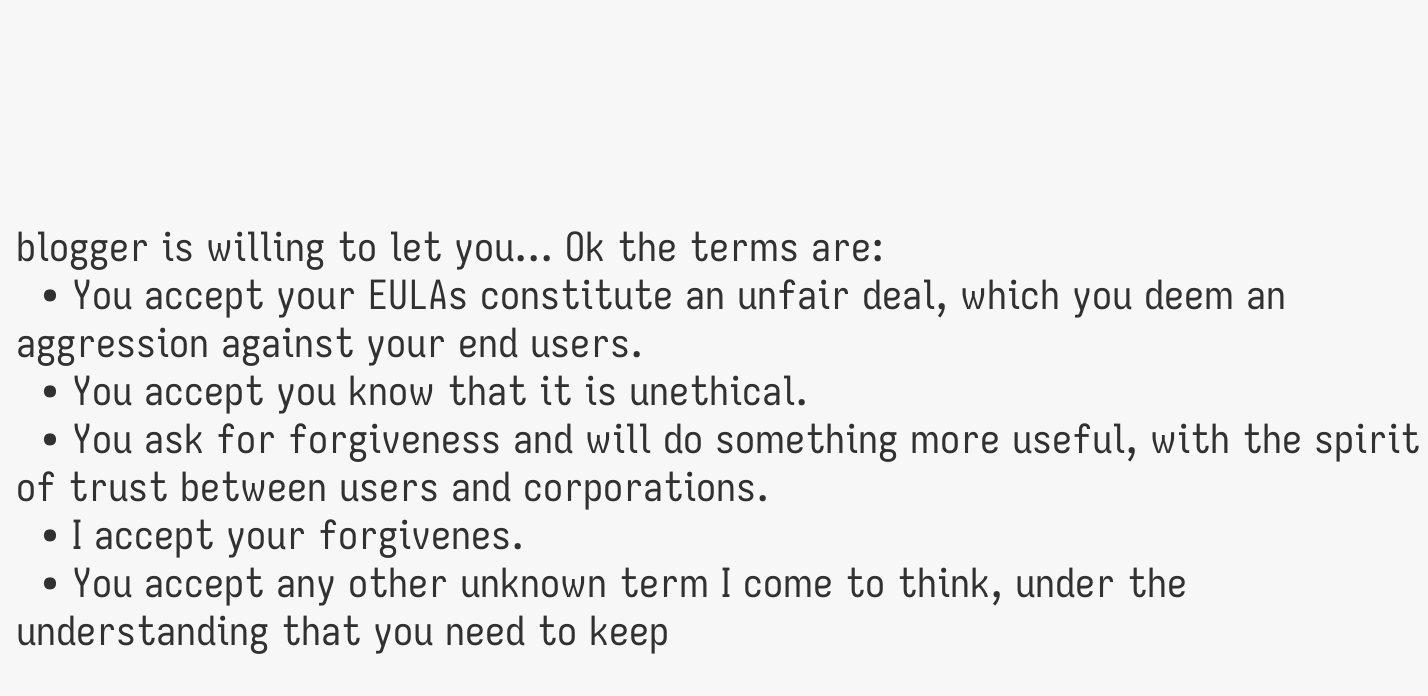blogger is willing to let you... Ok the terms are:
  • You accept your EULAs constitute an unfair deal, which you deem an aggression against your end users.
  • You accept you know that it is unethical.
  • You ask for forgiveness and will do something more useful, with the spirit of trust between users and corporations.
  • I accept your forgivenes.
  • You accept any other unknown term I come to think, under the understanding that you need to keep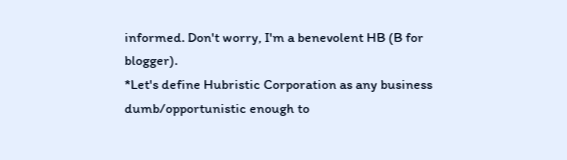informed. Don't worry, I'm a benevolent HB (B for blogger).
*Let's define Hubristic Corporation as any business dumb/opportunistic enough to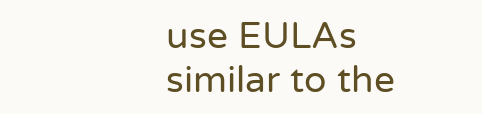use EULAs similar to the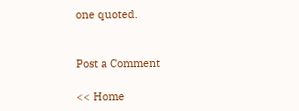one quoted.


Post a Comment

<< Home